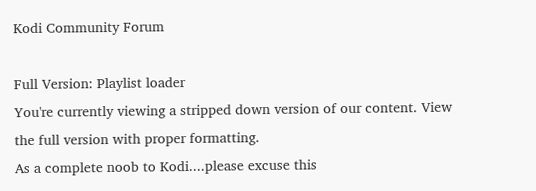Kodi Community Forum

Full Version: Playlist loader
You're currently viewing a stripped down version of our content. View the full version with proper formatting.
As a complete noob to Kodi....please excuse this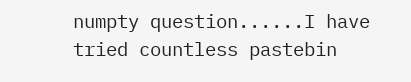numpty question......I have tried countless pastebin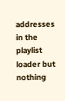addresses in the playlist loader but nothing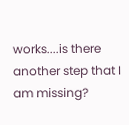works....is there another step that I am missing?